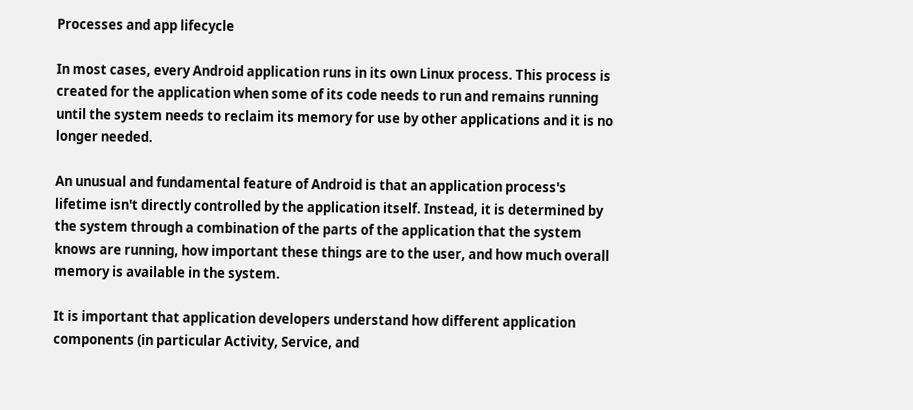Processes and app lifecycle

In most cases, every Android application runs in its own Linux process. This process is created for the application when some of its code needs to run and remains running until the system needs to reclaim its memory for use by other applications and it is no longer needed.

An unusual and fundamental feature of Android is that an application process's lifetime isn't directly controlled by the application itself. Instead, it is determined by the system through a combination of the parts of the application that the system knows are running, how important these things are to the user, and how much overall memory is available in the system.

It is important that application developers understand how different application components (in particular Activity, Service, and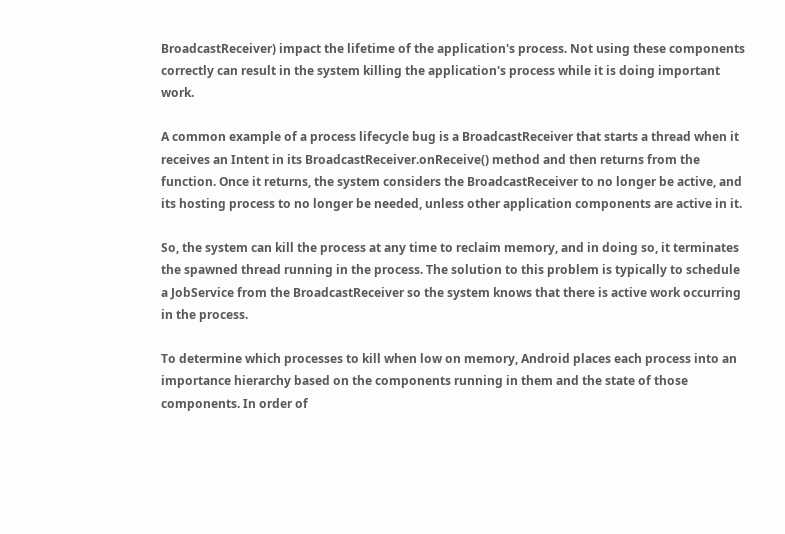BroadcastReceiver) impact the lifetime of the application's process. Not using these components correctly can result in the system killing the application's process while it is doing important work.

A common example of a process lifecycle bug is a BroadcastReceiver that starts a thread when it receives an Intent in its BroadcastReceiver.onReceive() method and then returns from the function. Once it returns, the system considers the BroadcastReceiver to no longer be active, and its hosting process to no longer be needed, unless other application components are active in it.

So, the system can kill the process at any time to reclaim memory, and in doing so, it terminates the spawned thread running in the process. The solution to this problem is typically to schedule a JobService from the BroadcastReceiver so the system knows that there is active work occurring in the process.

To determine which processes to kill when low on memory, Android places each process into an importance hierarchy based on the components running in them and the state of those components. In order of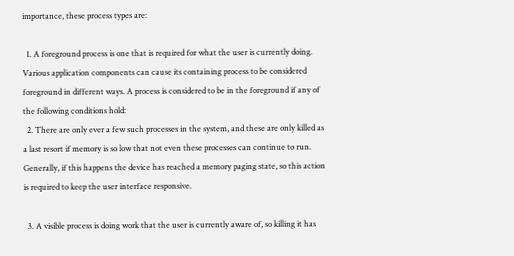importance, these process types are:

  1. A foreground process is one that is required for what the user is currently doing. Various application components can cause its containing process to be considered foreground in different ways. A process is considered to be in the foreground if any of the following conditions hold:
  2. There are only ever a few such processes in the system, and these are only killed as a last resort if memory is so low that not even these processes can continue to run. Generally, if this happens the device has reached a memory paging state, so this action is required to keep the user interface responsive.

  3. A visible process is doing work that the user is currently aware of, so killing it has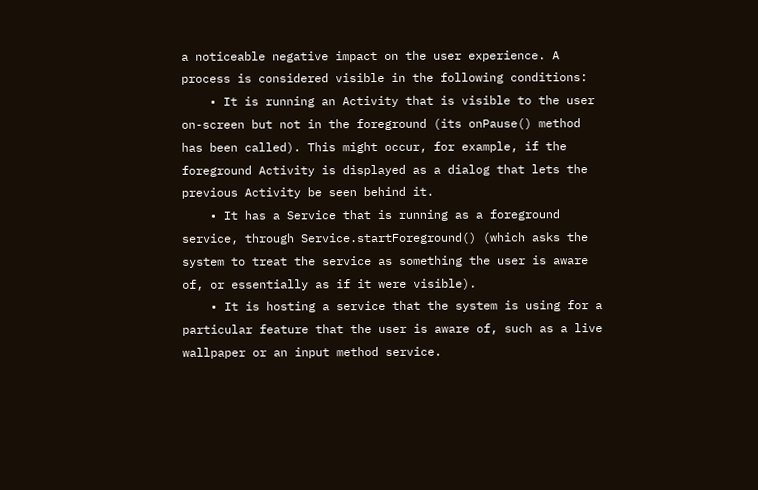a noticeable negative impact on the user experience. A process is considered visible in the following conditions:
    • It is running an Activity that is visible to the user on-screen but not in the foreground (its onPause() method has been called). This might occur, for example, if the foreground Activity is displayed as a dialog that lets the previous Activity be seen behind it.
    • It has a Service that is running as a foreground service, through Service.startForeground() (which asks the system to treat the service as something the user is aware of, or essentially as if it were visible).
    • It is hosting a service that the system is using for a particular feature that the user is aware of, such as a live wallpaper or an input method service.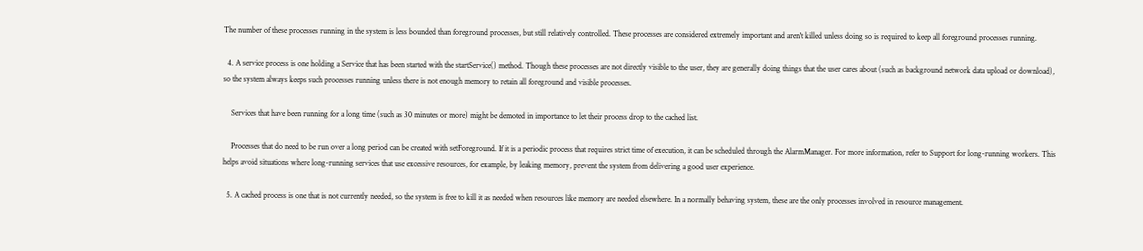The number of these processes running in the system is less bounded than foreground processes, but still relatively controlled. These processes are considered extremely important and aren't killed unless doing so is required to keep all foreground processes running.

  4. A service process is one holding a Service that has been started with the startService() method. Though these processes are not directly visible to the user, they are generally doing things that the user cares about (such as background network data upload or download), so the system always keeps such processes running unless there is not enough memory to retain all foreground and visible processes.

    Services that have been running for a long time (such as 30 minutes or more) might be demoted in importance to let their process drop to the cached list.

    Processes that do need to be run over a long period can be created with setForeground. If it is a periodic process that requires strict time of execution, it can be scheduled through the AlarmManager. For more information, refer to Support for long-running workers. This helps avoid situations where long-running services that use excessive resources, for example, by leaking memory, prevent the system from delivering a good user experience.

  5. A cached process is one that is not currently needed, so the system is free to kill it as needed when resources like memory are needed elsewhere. In a normally behaving system, these are the only processes involved in resource management.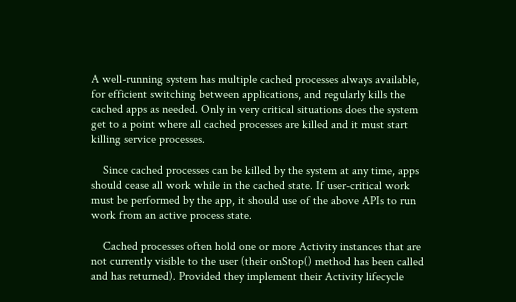A well-running system has multiple cached processes always available, for efficient switching between applications, and regularly kills the cached apps as needed. Only in very critical situations does the system get to a point where all cached processes are killed and it must start killing service processes.

    Since cached processes can be killed by the system at any time, apps should cease all work while in the cached state. If user-critical work must be performed by the app, it should use of the above APIs to run work from an active process state.

    Cached processes often hold one or more Activity instances that are not currently visible to the user (their onStop() method has been called and has returned). Provided they implement their Activity lifecycle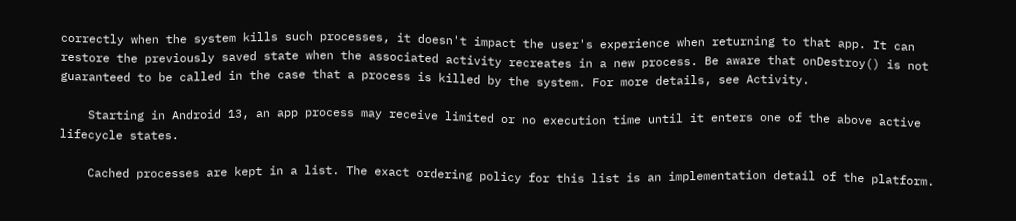correctly when the system kills such processes, it doesn't impact the user's experience when returning to that app. It can restore the previously saved state when the associated activity recreates in a new process. Be aware that onDestroy() is not guaranteed to be called in the case that a process is killed by the system. For more details, see Activity.

    Starting in Android 13, an app process may receive limited or no execution time until it enters one of the above active lifecycle states.

    Cached processes are kept in a list. The exact ordering policy for this list is an implementation detail of the platform.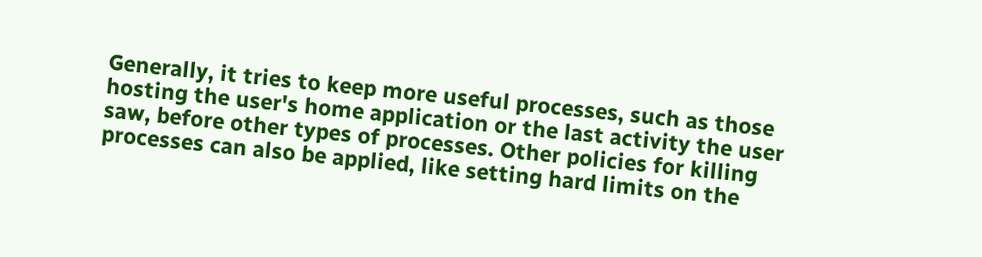Generally, it tries to keep more useful processes, such as those hosting the user's home application or the last activity the user saw, before other types of processes. Other policies for killing processes can also be applied, like setting hard limits on the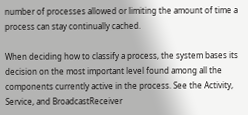number of processes allowed or limiting the amount of time a process can stay continually cached.

When deciding how to classify a process, the system bases its decision on the most important level found among all the components currently active in the process. See the Activity, Service, and BroadcastReceiver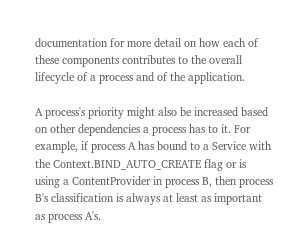documentation for more detail on how each of these components contributes to the overall lifecycle of a process and of the application.

A process's priority might also be increased based on other dependencies a process has to it. For example, if process A has bound to a Service with the Context.BIND_AUTO_CREATE flag or is using a ContentProvider in process B, then process B's classification is always at least as important as process A's.